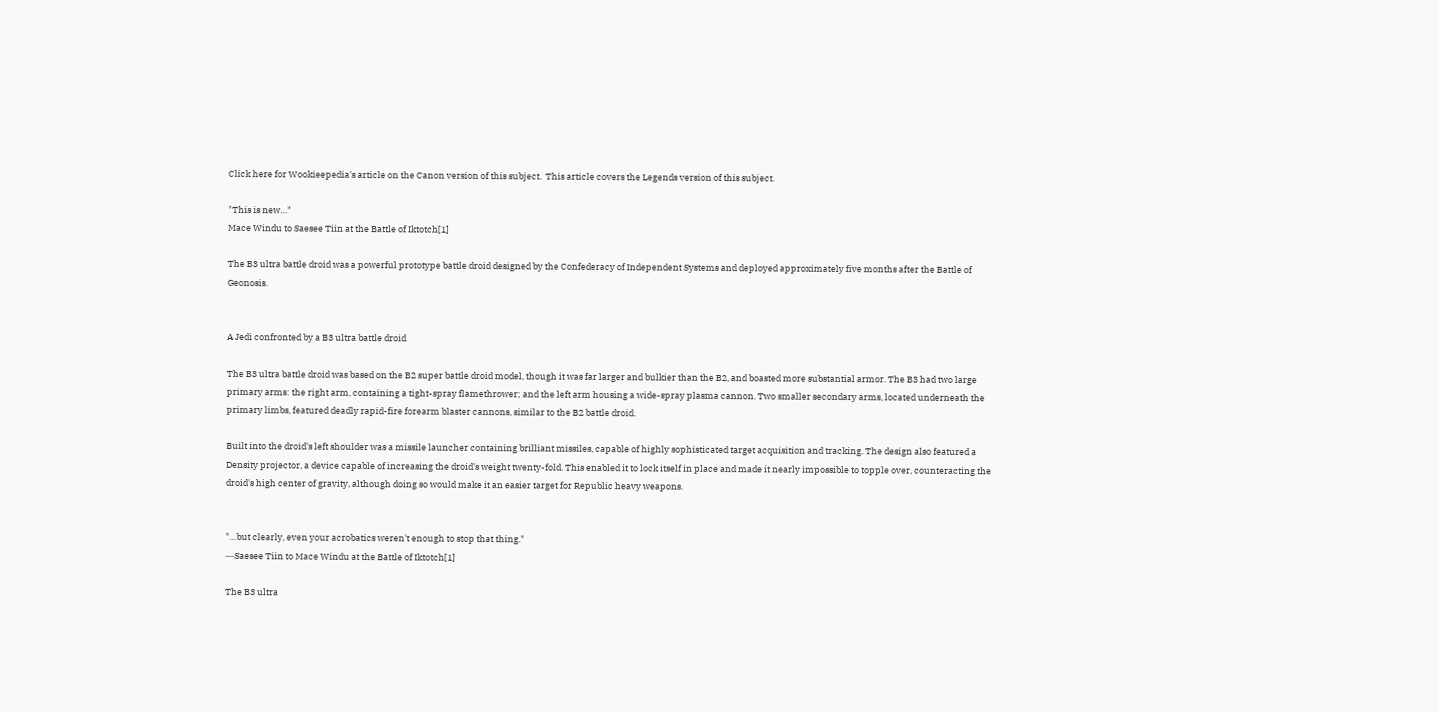Click here for Wookieepedia's article on the Canon version of this subject.  This article covers the Legends version of this subject.

"This is new…"
Mace Windu to Saesee Tiin at the Battle of Iktotch[1]

The B3 ultra battle droid was a powerful prototype battle droid designed by the Confederacy of Independent Systems and deployed approximately five months after the Battle of Geonosis.


A Jedi confronted by a B3 ultra battle droid

The B3 ultra battle droid was based on the B2 super battle droid model, though it was far larger and bulkier than the B2, and boasted more substantial armor. The B3 had two large primary arms: the right arm, containing a tight-spray flamethrower; and the left arm housing a wide-spray plasma cannon. Two smaller secondary arms, located underneath the primary limbs, featured deadly rapid-fire forearm blaster cannons, similar to the B2 battle droid.

Built into the droid's left shoulder was a missile launcher containing brilliant missiles, capable of highly sophisticated target acquisition and tracking. The design also featured a Density projector, a device capable of increasing the droid's weight twenty-fold. This enabled it to lock itself in place and made it nearly impossible to topple over, counteracting the droid's high center of gravity, although doing so would make it an easier target for Republic heavy weapons.


"…but clearly, even your acrobatics weren't enough to stop that thing."
―Saesee Tiin to Mace Windu at the Battle of Iktotch[1]

The B3 ultra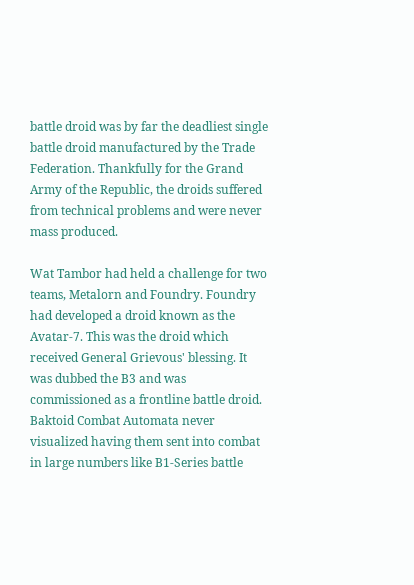battle droid was by far the deadliest single battle droid manufactured by the Trade Federation. Thankfully for the Grand Army of the Republic, the droids suffered from technical problems and were never mass produced.

Wat Tambor had held a challenge for two teams, Metalorn and Foundry. Foundry had developed a droid known as the Avatar-7. This was the droid which received General Grievous' blessing. It was dubbed the B3 and was commissioned as a frontline battle droid. Baktoid Combat Automata never visualized having them sent into combat in large numbers like B1-Series battle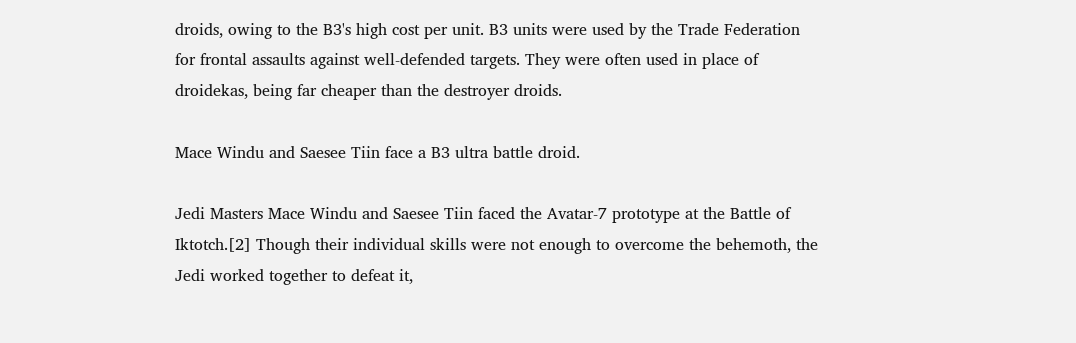droids, owing to the B3's high cost per unit. B3 units were used by the Trade Federation for frontal assaults against well-defended targets. They were often used in place of droidekas, being far cheaper than the destroyer droids.

Mace Windu and Saesee Tiin face a B3 ultra battle droid.

Jedi Masters Mace Windu and Saesee Tiin faced the Avatar-7 prototype at the Battle of Iktotch.[2] Though their individual skills were not enough to overcome the behemoth, the Jedi worked together to defeat it,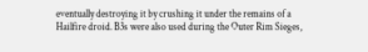eventually destroying it by crushing it under the remains of a Hailfire droid. B3s were also used during the Outer Rim Sieges,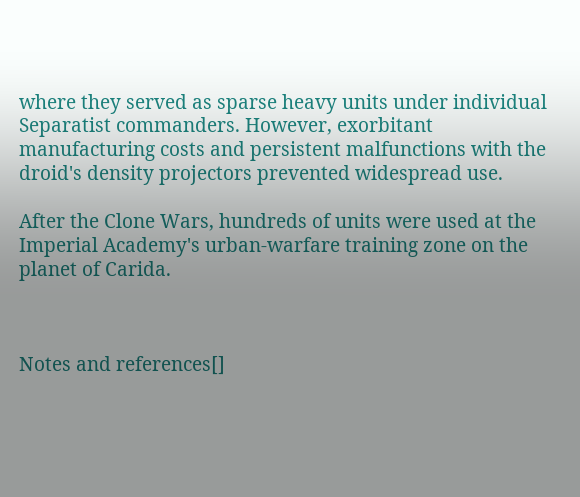where they served as sparse heavy units under individual Separatist commanders. However, exorbitant manufacturing costs and persistent malfunctions with the droid's density projectors prevented widespread use.

After the Clone Wars, hundreds of units were used at the Imperial Academy's urban-warfare training zone on the planet of Carida.



Notes and references[]